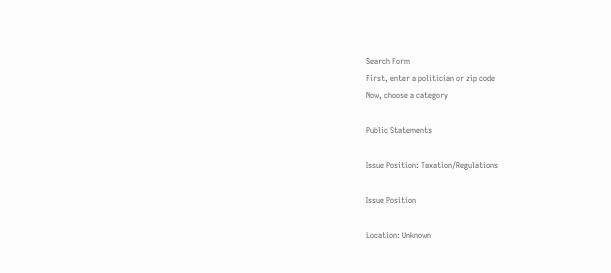Search Form
First, enter a politician or zip code
Now, choose a category

Public Statements

Issue Position: Taxation/Regulations

Issue Position

Location: Unknown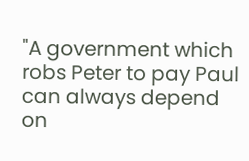"A government which robs Peter to pay Paul can always depend on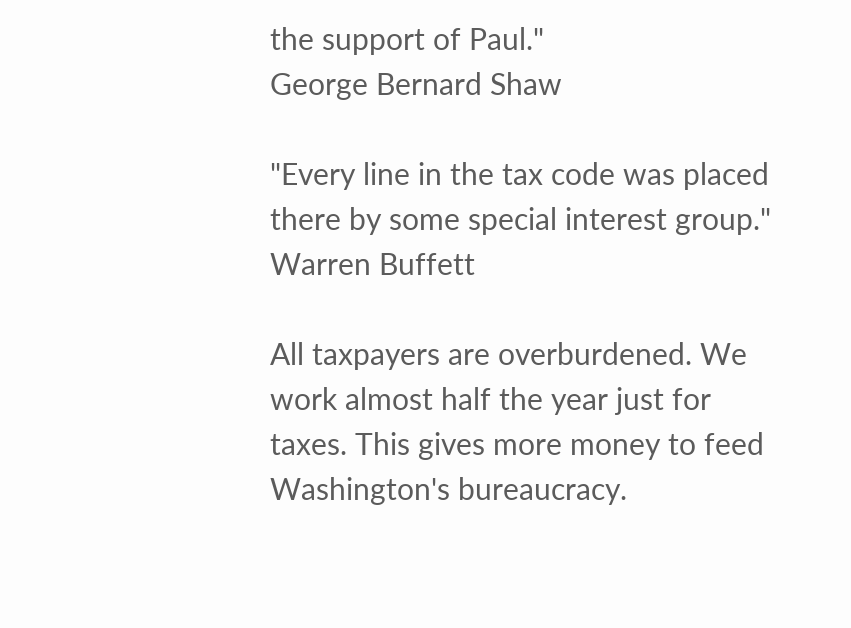the support of Paul."
George Bernard Shaw

"Every line in the tax code was placed there by some special interest group."
Warren Buffett

All taxpayers are overburdened. We work almost half the year just for taxes. This gives more money to feed Washington's bureaucracy.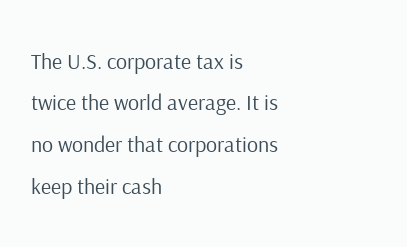The U.S. corporate tax is twice the world average. It is no wonder that corporations keep their cash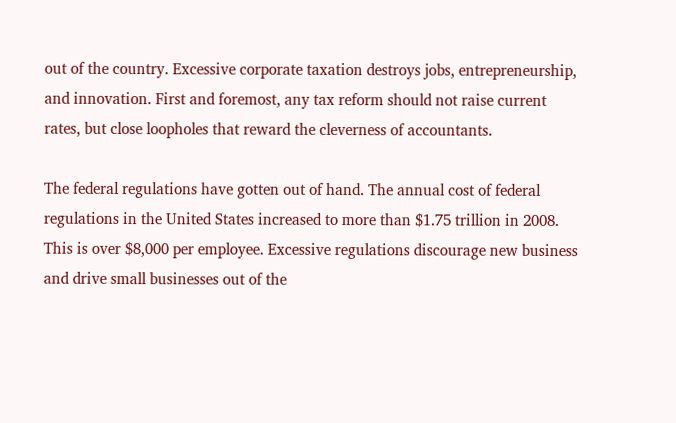out of the country. Excessive corporate taxation destroys jobs, entrepreneurship, and innovation. First and foremost, any tax reform should not raise current rates, but close loopholes that reward the cleverness of accountants.

The federal regulations have gotten out of hand. The annual cost of federal regulations in the United States increased to more than $1.75 trillion in 2008. This is over $8,000 per employee. Excessive regulations discourage new business and drive small businesses out of the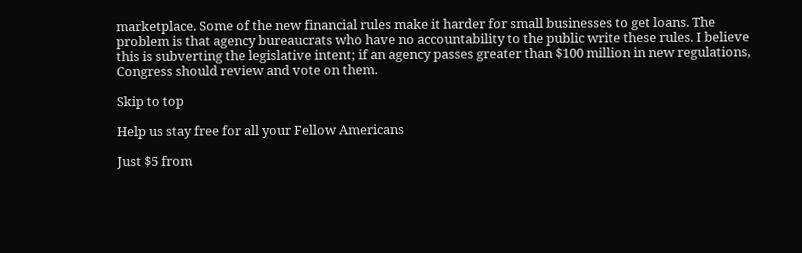marketplace. Some of the new financial rules make it harder for small businesses to get loans. The problem is that agency bureaucrats who have no accountability to the public write these rules. I believe this is subverting the legislative intent; if an agency passes greater than $100 million in new regulations, Congress should review and vote on them.

Skip to top

Help us stay free for all your Fellow Americans

Just $5 from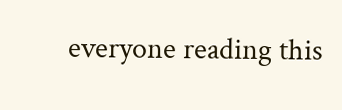everyone reading this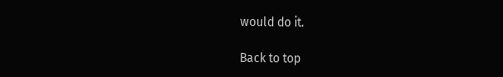would do it.

Back to top